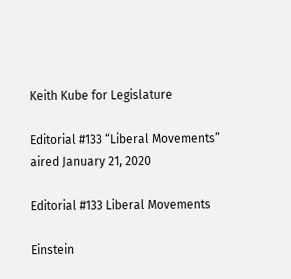Keith Kube for Legislature

Editorial #133 “Liberal Movements” aired January 21, 2020

Editorial #133 Liberal Movements

Einstein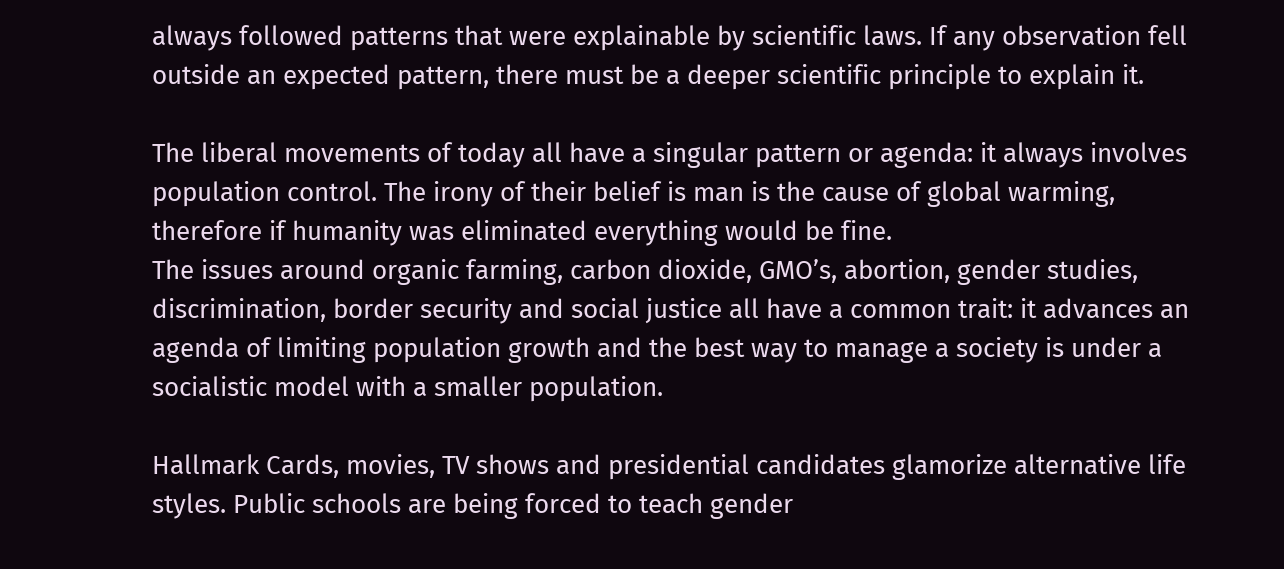always followed patterns that were explainable by scientific laws. If any observation fell outside an expected pattern, there must be a deeper scientific principle to explain it.

The liberal movements of today all have a singular pattern or agenda: it always involves population control. The irony of their belief is man is the cause of global warming, therefore if humanity was eliminated everything would be fine.
The issues around organic farming, carbon dioxide, GMO’s, abortion, gender studies, discrimination, border security and social justice all have a common trait: it advances an agenda of limiting population growth and the best way to manage a society is under a socialistic model with a smaller population.

Hallmark Cards, movies, TV shows and presidential candidates glamorize alternative life styles. Public schools are being forced to teach gender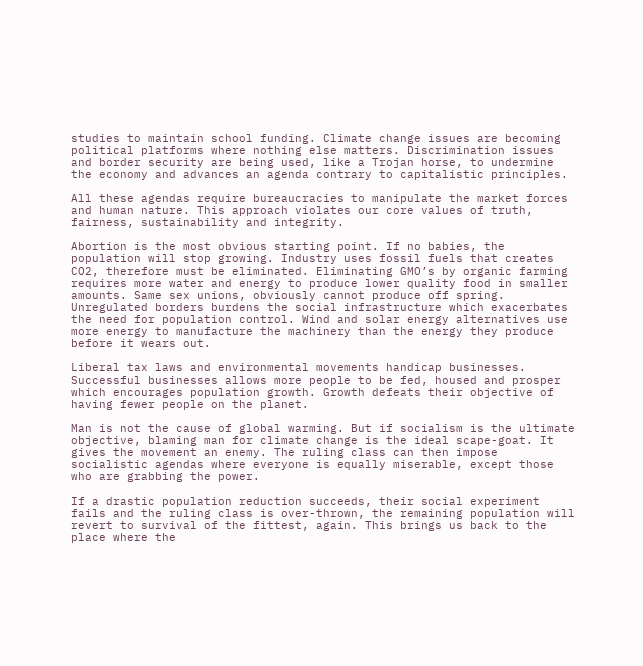studies to maintain school funding. Climate change issues are becoming political platforms where nothing else matters. Discrimination issues and border security are being used, like a Trojan horse, to undermine the economy and advances an agenda contrary to capitalistic principles.

All these agendas require bureaucracies to manipulate the market forces and human nature. This approach violates our core values of truth, fairness, sustainability and integrity.

Abortion is the most obvious starting point. If no babies, the population will stop growing. Industry uses fossil fuels that creates CO2, therefore must be eliminated. Eliminating GMO’s by organic farming requires more water and energy to produce lower quality food in smaller amounts. Same sex unions, obviously cannot produce off spring. Unregulated borders burdens the social infrastructure which exacerbates the need for population control. Wind and solar energy alternatives use more energy to manufacture the machinery than the energy they produce before it wears out.

Liberal tax laws and environmental movements handicap businesses. Successful businesses allows more people to be fed, housed and prosper which encourages population growth. Growth defeats their objective of having fewer people on the planet.

Man is not the cause of global warming. But if socialism is the ultimate objective, blaming man for climate change is the ideal scape-goat. It gives the movement an enemy. The ruling class can then impose socialistic agendas where everyone is equally miserable, except those who are grabbing the power.

If a drastic population reduction succeeds, their social experiment fails and the ruling class is over-thrown, the remaining population will revert to survival of the fittest, again. This brings us back to the place where the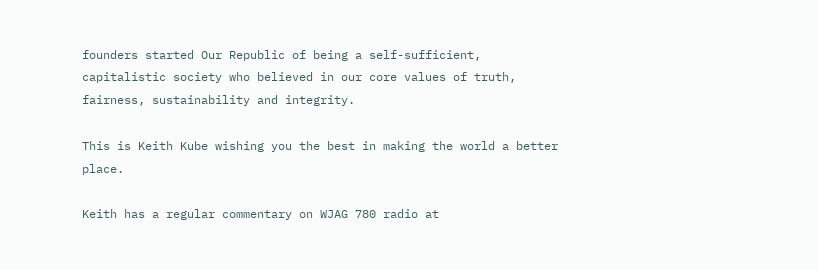founders started Our Republic of being a self-sufficient, capitalistic society who believed in our core values of truth, fairness, sustainability and integrity.

This is Keith Kube wishing you the best in making the world a better place.

Keith has a regular commentary on WJAG 780 radio at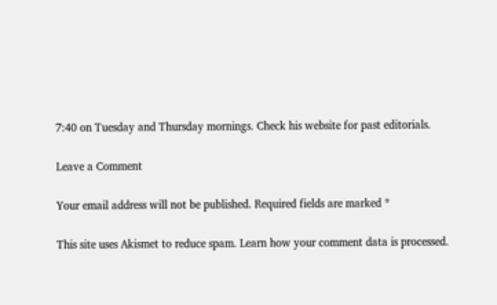7:40 on Tuesday and Thursday mornings. Check his website for past editorials.

Leave a Comment

Your email address will not be published. Required fields are marked *

This site uses Akismet to reduce spam. Learn how your comment data is processed.